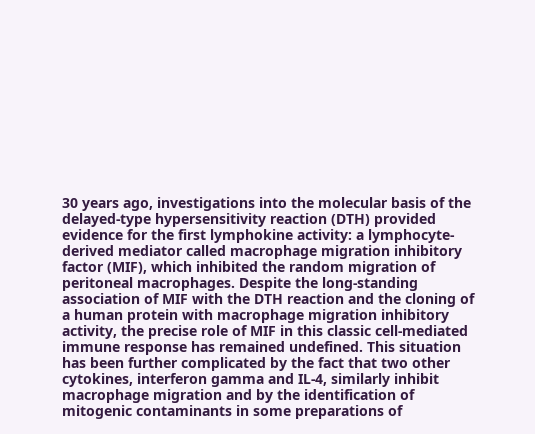30 years ago, investigations into the molecular basis of the delayed-type hypersensitivity reaction (DTH) provided evidence for the first lymphokine activity: a lymphocyte-derived mediator called macrophage migration inhibitory factor (MIF), which inhibited the random migration of peritoneal macrophages. Despite the long-standing association of MIF with the DTH reaction and the cloning of a human protein with macrophage migration inhibitory activity, the precise role of MIF in this classic cell-mediated immune response has remained undefined. This situation has been further complicated by the fact that two other cytokines, interferon gamma and IL-4, similarly inhibit macrophage migration and by the identification of mitogenic contaminants in some preparations of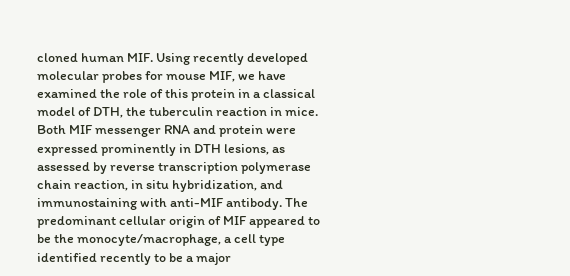cloned human MIF. Using recently developed molecular probes for mouse MIF, we have examined the role of this protein in a classical model of DTH, the tuberculin reaction in mice. Both MIF messenger RNA and protein were expressed prominently in DTH lesions, as assessed by reverse transcription polymerase chain reaction, in situ hybridization, and immunostaining with anti-MIF antibody. The predominant cellular origin of MIF appeared to be the monocyte/macrophage, a cell type identified recently to be a major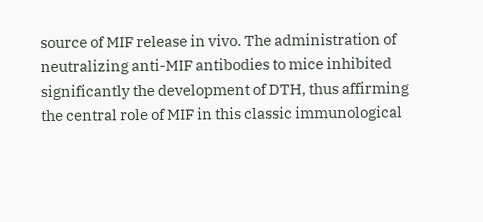source of MIF release in vivo. The administration of neutralizing anti-MIF antibodies to mice inhibited significantly the development of DTH, thus affirming the central role of MIF in this classic immunological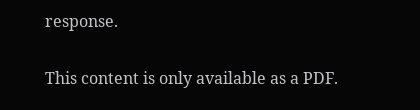response.

This content is only available as a PDF.